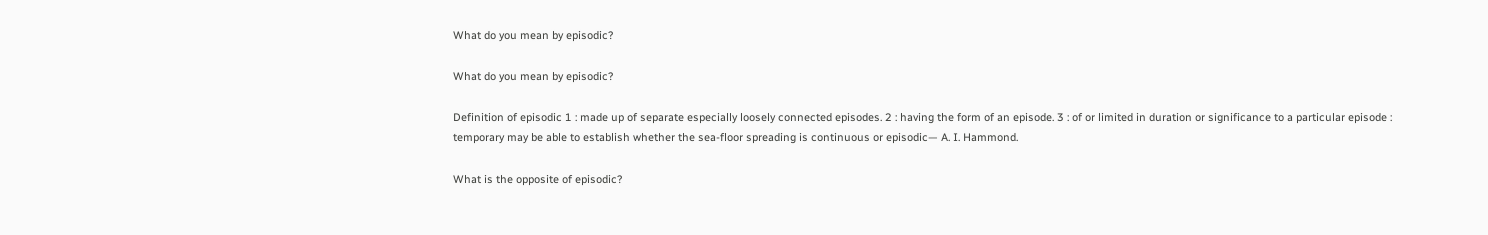What do you mean by episodic?

What do you mean by episodic?

Definition of episodic 1 : made up of separate especially loosely connected episodes. 2 : having the form of an episode. 3 : of or limited in duration or significance to a particular episode : temporary may be able to establish whether the sea-floor spreading is continuous or episodic— A. I. Hammond.

What is the opposite of episodic?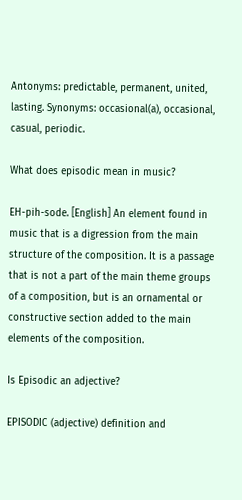Antonyms: predictable, permanent, united, lasting. Synonyms: occasional(a), occasional, casual, periodic.

What does episodic mean in music?

EH-pih-sode. [English] An element found in music that is a digression from the main structure of the composition. It is a passage that is not a part of the main theme groups of a composition, but is an ornamental or constructive section added to the main elements of the composition.

Is Episodic an adjective?

EPISODIC (adjective) definition and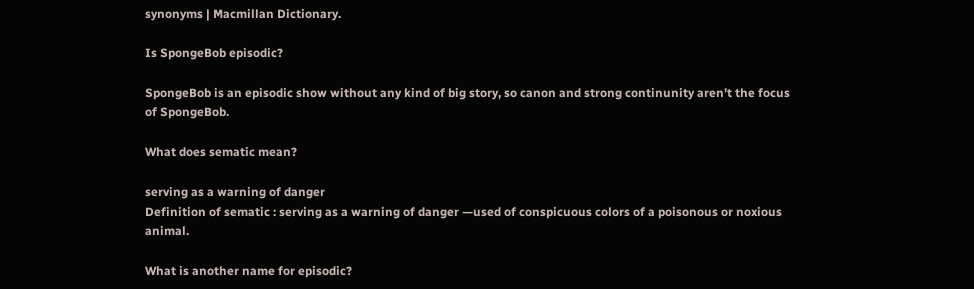synonyms | Macmillan Dictionary.

Is SpongeBob episodic?

SpongeBob is an episodic show without any kind of big story, so canon and strong continunity aren’t the focus of SpongeBob.

What does sematic mean?

serving as a warning of danger
Definition of sematic : serving as a warning of danger —used of conspicuous colors of a poisonous or noxious animal.

What is another name for episodic?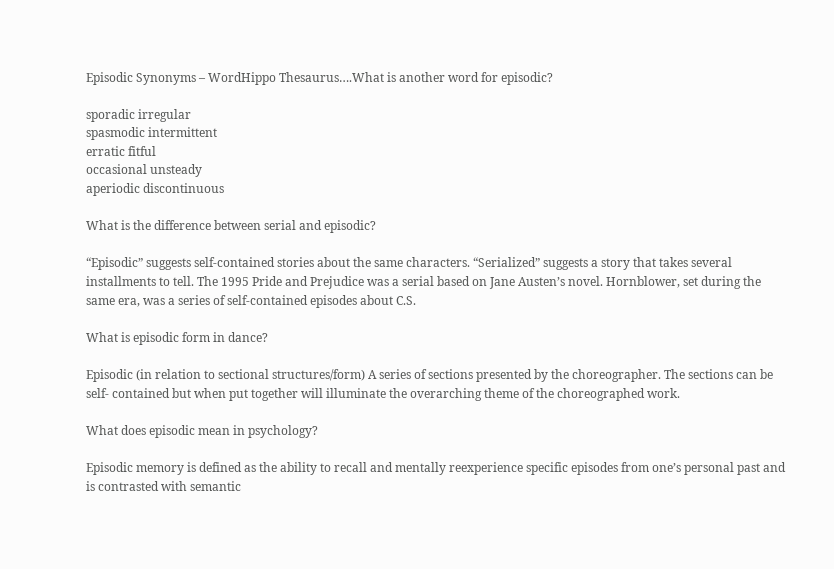Episodic Synonyms – WordHippo Thesaurus….What is another word for episodic?

sporadic irregular
spasmodic intermittent
erratic fitful
occasional unsteady
aperiodic discontinuous

What is the difference between serial and episodic?

“Episodic” suggests self-contained stories about the same characters. “Serialized” suggests a story that takes several installments to tell. The 1995 Pride and Prejudice was a serial based on Jane Austen’s novel. Hornblower, set during the same era, was a series of self-contained episodes about C.S.

What is episodic form in dance?

Episodic (in relation to sectional structures/form) A series of sections presented by the choreographer. The sections can be self- contained but when put together will illuminate the overarching theme of the choreographed work.

What does episodic mean in psychology?

Episodic memory is defined as the ability to recall and mentally reexperience specific episodes from one’s personal past and is contrasted with semantic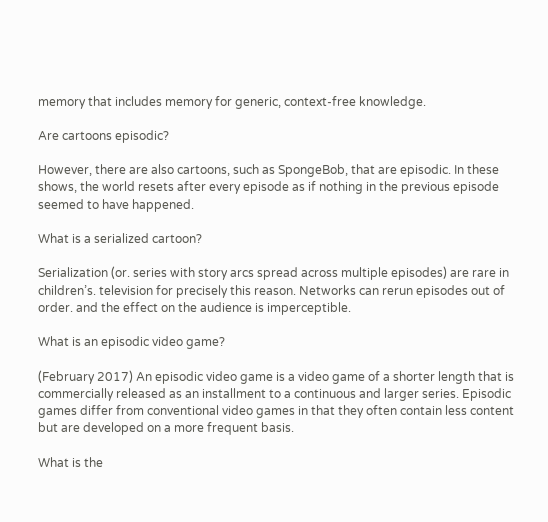memory that includes memory for generic, context-free knowledge.

Are cartoons episodic?

However, there are also cartoons, such as SpongeBob, that are episodic. In these shows, the world resets after every episode as if nothing in the previous episode seemed to have happened.

What is a serialized cartoon?

Serialization (or. series with story arcs spread across multiple episodes) are rare in children’s. television for precisely this reason. Networks can rerun episodes out of order. and the effect on the audience is imperceptible.

What is an episodic video game?

(February 2017) An episodic video game is a video game of a shorter length that is commercially released as an installment to a continuous and larger series. Episodic games differ from conventional video games in that they often contain less content but are developed on a more frequent basis.

What is the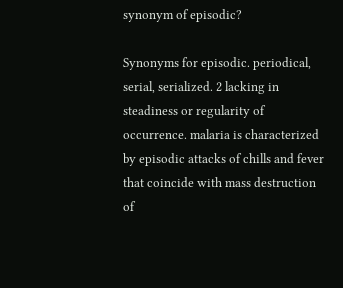synonym of episodic?

Synonyms for episodic. periodical, serial, serialized. 2 lacking in steadiness or regularity of occurrence. malaria is characterized by episodic attacks of chills and fever that coincide with mass destruction of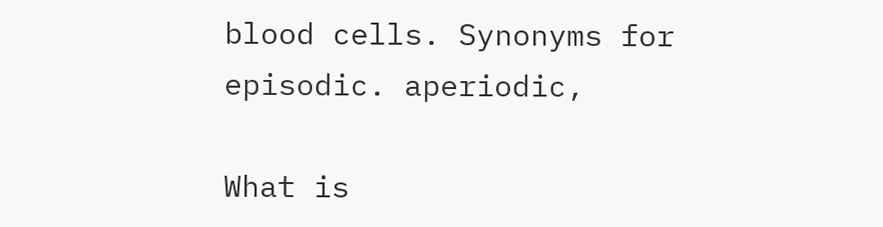blood cells. Synonyms for episodic. aperiodic,

What is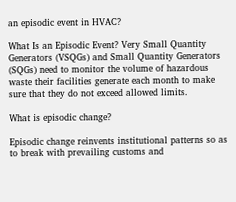an episodic event in HVAC?

What Is an Episodic Event? Very Small Quantity Generators (VSQGs) and Small Quantity Generators (SQGs) need to monitor the volume of hazardous waste their facilities generate each month to make sure that they do not exceed allowed limits.

What is episodic change?

Episodic change reinvents institutional patterns so as to break with prevailing customs and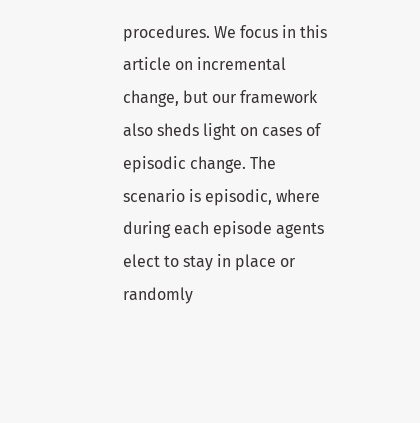procedures. We focus in this article on incremental change, but our framework also sheds light on cases of episodic change. The scenario is episodic, where during each episode agents elect to stay in place or randomly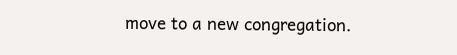move to a new congregation.